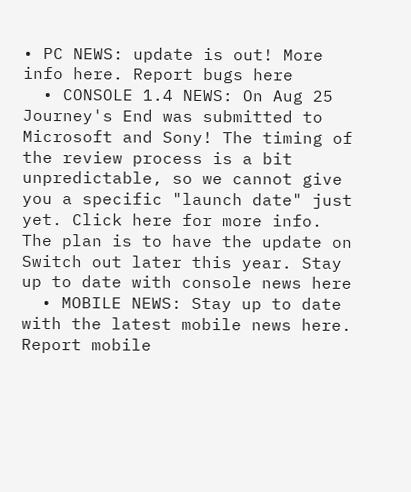• PC NEWS: update is out! More info here. Report bugs here
  • CONSOLE 1.4 NEWS: On Aug 25 Journey's End was submitted to Microsoft and Sony! The timing of the review process is a bit unpredictable, so we cannot give you a specific "launch date" just yet. Click here for more info. The plan is to have the update on Switch out later this year. Stay up to date with console news here
  • MOBILE NEWS: Stay up to date with the latest mobile news here. Report mobile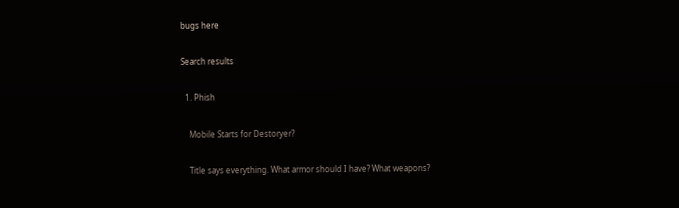bugs here

Search results

  1. Phish

    Mobile Starts for Destoryer?

    Title says everything. What armor should I have? What weapons?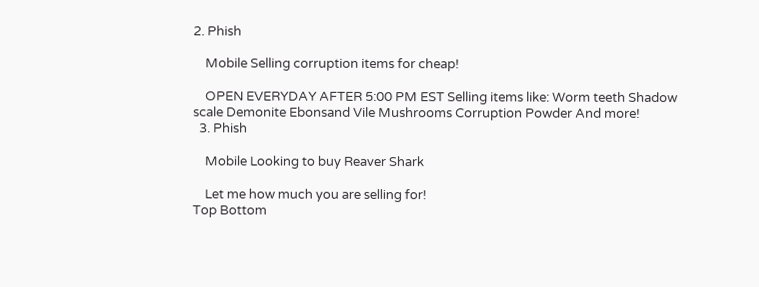2. Phish

    Mobile Selling corruption items for cheap!

    OPEN EVERYDAY AFTER 5:00 PM EST Selling items like: Worm teeth Shadow scale Demonite Ebonsand Vile Mushrooms Corruption Powder And more!
  3. Phish

    Mobile Looking to buy Reaver Shark

    Let me how much you are selling for!
Top Bottom